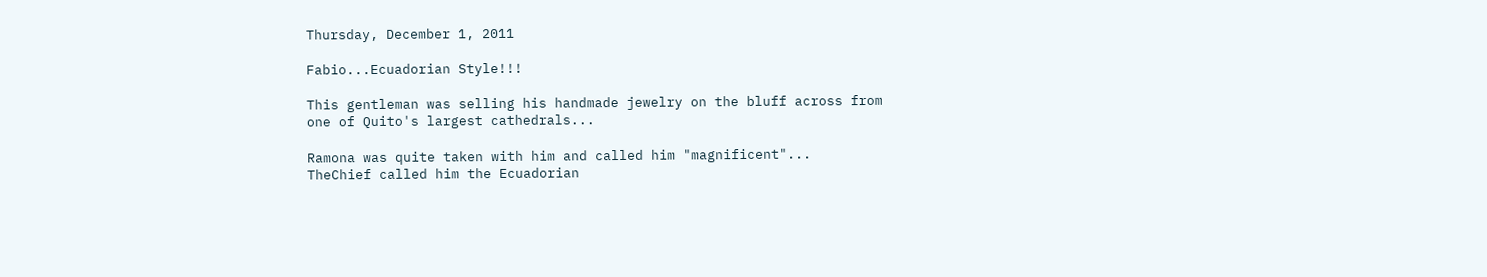Thursday, December 1, 2011

Fabio...Ecuadorian Style!!!

This gentleman was selling his handmade jewelry on the bluff across from
one of Quito's largest cathedrals...

Ramona was quite taken with him and called him "magnificent"...
TheChief called him the Ecuadorian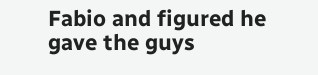Fabio and figured he
gave the guys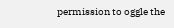permission to oggle the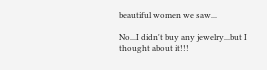beautiful women we saw...

No...I didn't buy any jewelry...but I thought about it!!!